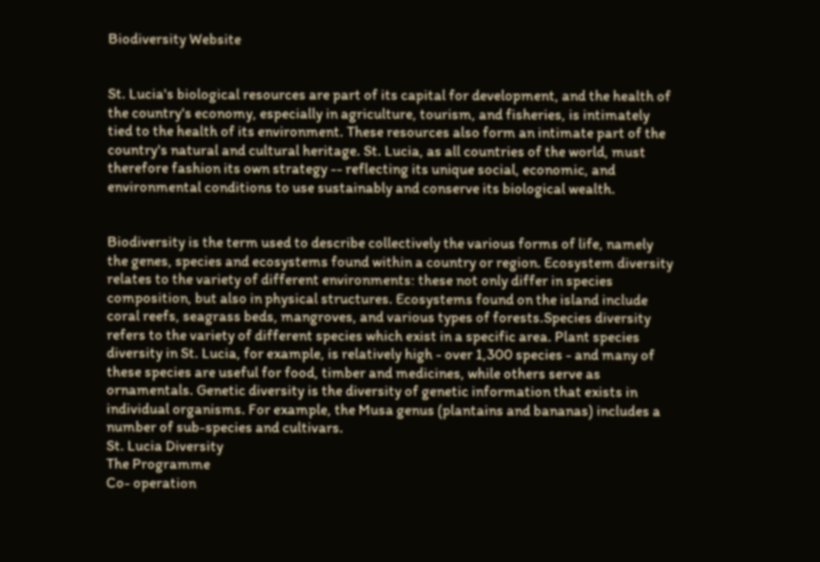Biodiversity Website


St. Lucia's biological resources are part of its capital for development, and the health of the country's economy, especially in agriculture, tourism, and fisheries, is intimately tied to the health of its environment. These resources also form an intimate part of the country's natural and cultural heritage. St. Lucia, as all countries of the world, must therefore fashion its own strategy -- reflecting its unique social, economic, and environmental conditions to use sustainably and conserve its biological wealth.


Biodiversity is the term used to describe collectively the various forms of life, namely the genes, species and ecosystems found within a country or region. Ecosystem diversity relates to the variety of different environments: these not only differ in species composition, but also in physical structures. Ecosystems found on the island include coral reefs, seagrass beds, mangroves, and various types of forests.Species diversity refers to the variety of different species which exist in a specific area. Plant species diversity in St. Lucia, for example, is relatively high - over 1,300 species - and many of these species are useful for food, timber and medicines, while others serve as ornamentals. Genetic diversity is the diversity of genetic information that exists in individual organisms. For example, the Musa genus (plantains and bananas) includes a number of sub-species and cultivars.
St. Lucia Diversity
The Programme
Co- operation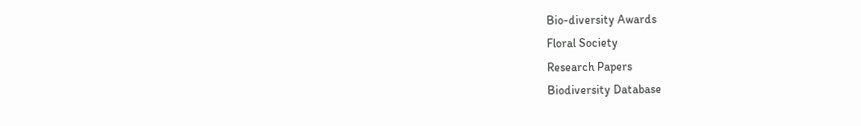Bio-diversity Awards
Floral Society
Research Papers
Biodiversity Database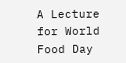A Lecture for World Food Day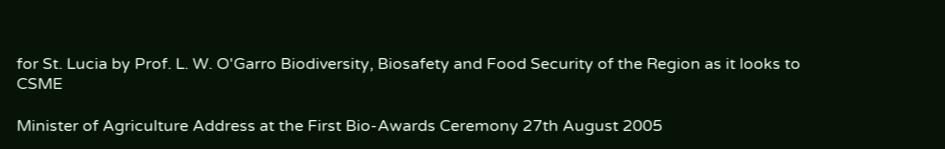for St. Lucia by Prof. L. W. O'Garro Biodiversity, Biosafety and Food Security of the Region as it looks to CSME

Minister of Agriculture Address at the First Bio-Awards Ceremony 27th August 2005